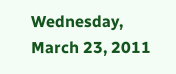Wednesday, March 23, 2011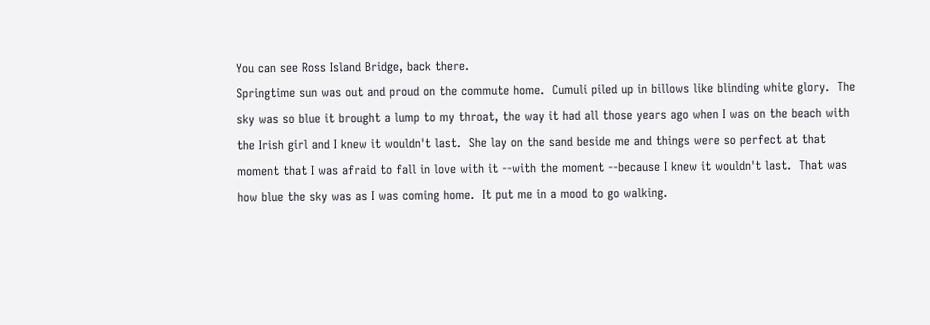You can see Ross Island Bridge, back there.
Springtime sun was out and proud on the commute home.  Cumuli piled up in billows like blinding white glory.  The sky was so blue it brought a lump to my throat, the way it had all those years ago when I was on the beach with the Irish girl and I knew it wouldn't last.  She lay on the sand beside me and things were so perfect at that moment that I was afraid to fall in love with it --with the moment --because I knew it wouldn't last.  That was how blue the sky was as I was coming home.  It put me in a mood to go walking.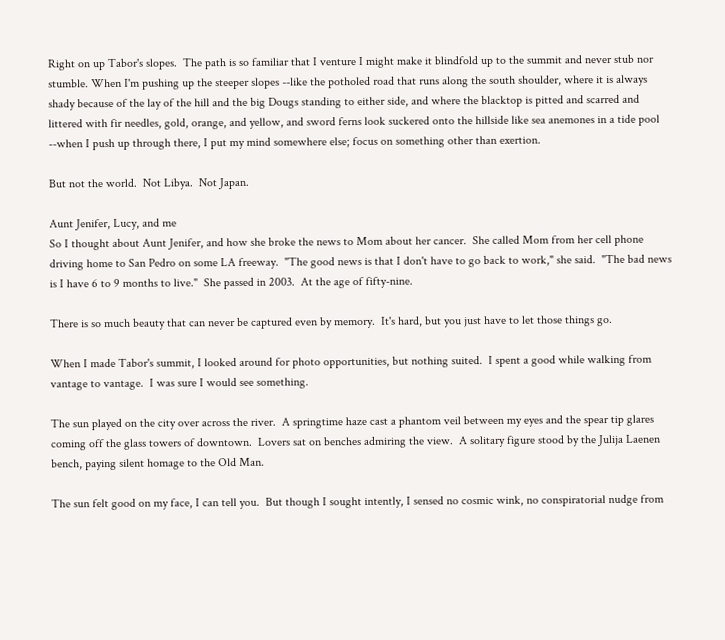Right on up Tabor's slopes.  The path is so familiar that I venture I might make it blindfold up to the summit and never stub nor stumble. When I'm pushing up the steeper slopes --like the potholed road that runs along the south shoulder, where it is always shady because of the lay of the hill and the big Dougs standing to either side, and where the blacktop is pitted and scarred and littered with fir needles, gold, orange, and yellow, and sword ferns look suckered onto the hillside like sea anemones in a tide pool --when I push up through there, I put my mind somewhere else; focus on something other than exertion.

But not the world.  Not Libya.  Not Japan.

Aunt Jenifer, Lucy, and me
So I thought about Aunt Jenifer, and how she broke the news to Mom about her cancer.  She called Mom from her cell phone driving home to San Pedro on some LA freeway.  "The good news is that I don't have to go back to work," she said.  "The bad news is I have 6 to 9 months to live."  She passed in 2003.  At the age of fifty-nine.

There is so much beauty that can never be captured even by memory.  It's hard, but you just have to let those things go.

When I made Tabor's summit, I looked around for photo opportunities, but nothing suited.  I spent a good while walking from vantage to vantage.  I was sure I would see something.

The sun played on the city over across the river.  A springtime haze cast a phantom veil between my eyes and the spear tip glares coming off the glass towers of downtown.  Lovers sat on benches admiring the view.  A solitary figure stood by the Julija Laenen bench, paying silent homage to the Old Man.

The sun felt good on my face, I can tell you.  But though I sought intently, I sensed no cosmic wink, no conspiratorial nudge from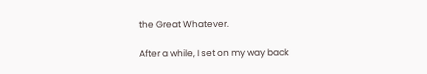the Great Whatever.

After a while, I set on my way back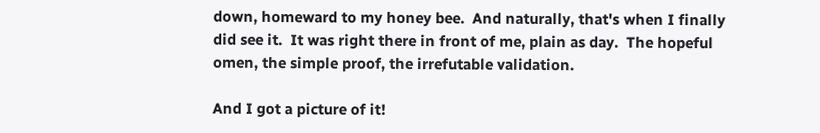down, homeward to my honey bee.  And naturally, that's when I finally did see it.  It was right there in front of me, plain as day.  The hopeful omen, the simple proof, the irrefutable validation.

And I got a picture of it!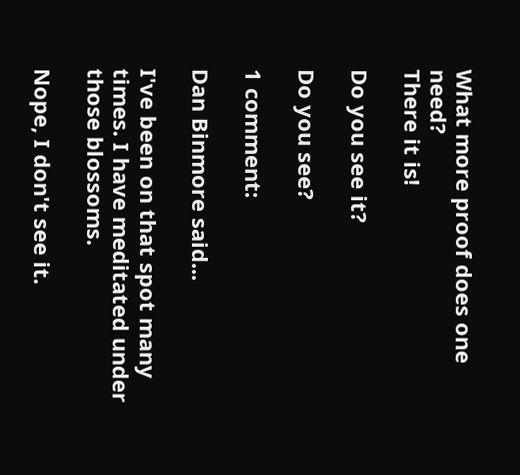What more proof does one need?
There it is!

Do you see it?

Do you see?

1 comment:

Dan Binmore said...

I've been on that spot many times. I have meditated under those blossoms.

Nope, I don't see it.